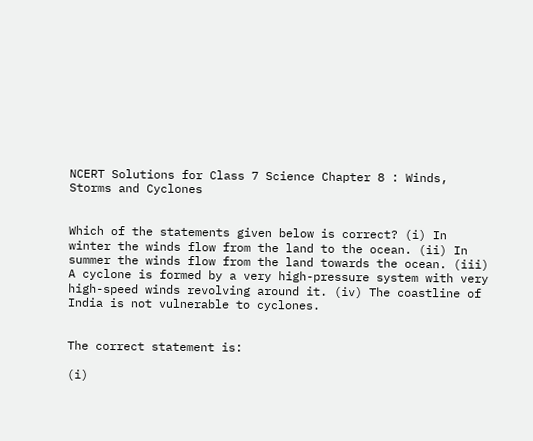NCERT Solutions for Class 7 Science Chapter 8 : Winds, Storms and Cyclones


Which of the statements given below is correct? (i) In winter the winds flow from the land to the ocean. (ii) In summer the winds flow from the land towards the ocean. (iii) A cyclone is formed by a very high-pressure system with very high-speed winds revolving around it. (iv) The coastline of India is not vulnerable to cyclones.


The correct statement is:

(i)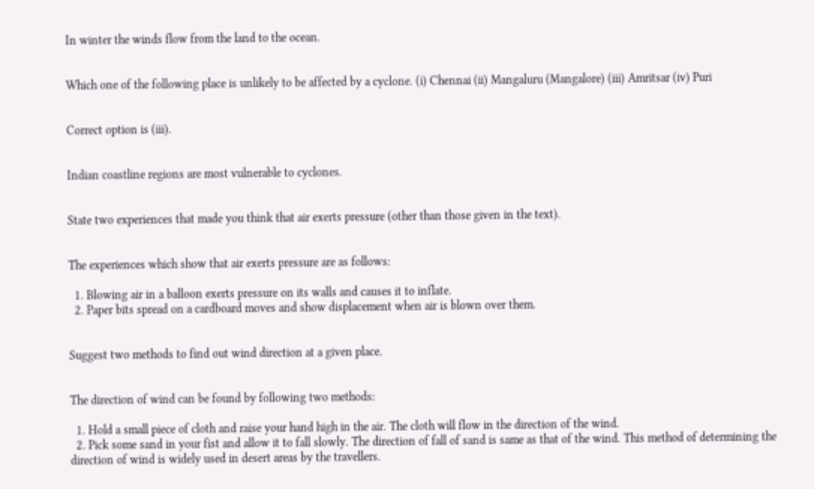In winter the winds flow from the land to the ocean.


Which one of the following place is unlikely to be affected by a cyclone. (i) Chennai (ii) Mangaluru (Mangalore) (iii) Amritsar (iv) Puri


Correct option is (iii).


Indian coastline regions are most vulnerable to cyclones.


State two experiences that made you think that air exerts pressure (other than those given in the text).


The experiences which show that air exerts pressure are as follows:

  1. Blowing air in a balloon exerts pressure on its walls and causes it to inflate.
  2. Paper bits spread on a cardboard moves and show displacement when air is blown over them.


Suggest two methods to find out wind direction at a given place.


The direction of wind can be found by following two methods:

  1. Hold a small piece of cloth and raise your hand high in the air. The cloth will flow in the direction of the wind.
  2. Pick some sand in your fist and allow it to fall slowly. The direction of fall of sand is same as that of the wind. This method of determining the direction of wind is widely used in desert areas by the travellers.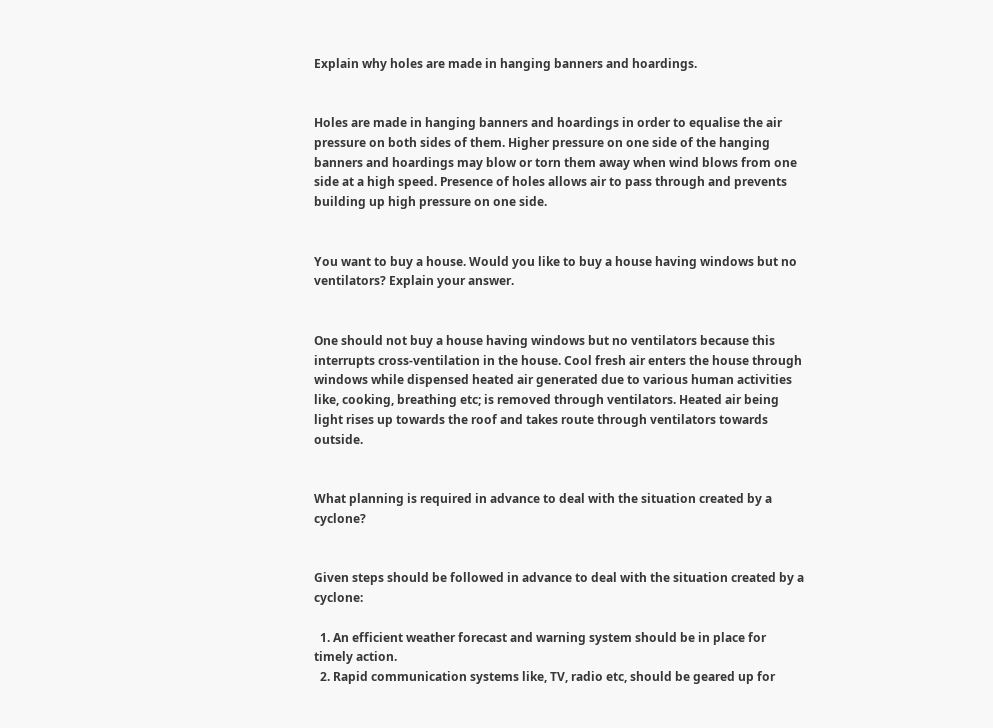Explain why holes are made in hanging banners and hoardings.


Holes are made in hanging banners and hoardings in order to equalise the air pressure on both sides of them. Higher pressure on one side of the hanging banners and hoardings may blow or torn them away when wind blows from one side at a high speed. Presence of holes allows air to pass through and prevents building up high pressure on one side.


You want to buy a house. Would you like to buy a house having windows but no ventilators? Explain your answer.


One should not buy a house having windows but no ventilators because this interrupts cross-ventilation in the house. Cool fresh air enters the house through windows while dispensed heated air generated due to various human activities like, cooking, breathing etc; is removed through ventilators. Heated air being light rises up towards the roof and takes route through ventilators towards outside.


What planning is required in advance to deal with the situation created by a cyclone?


Given steps should be followed in advance to deal with the situation created by a cyclone:

  1. An efficient weather forecast and warning system should be in place for timely action.
  2. Rapid communication systems like, TV, radio etc, should be geared up for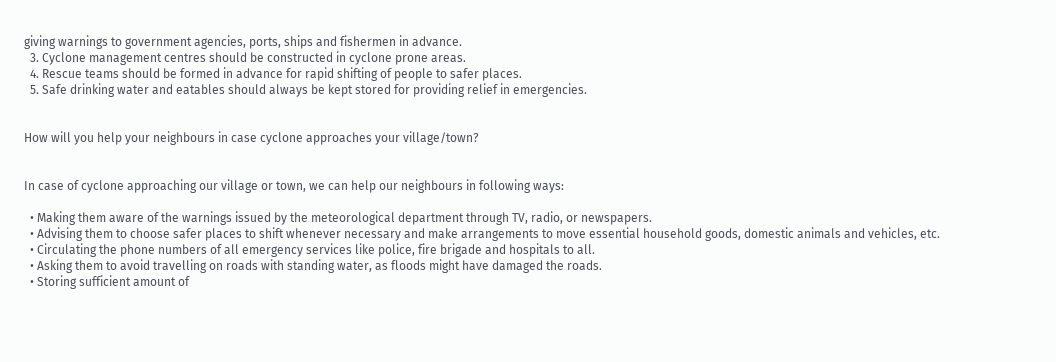giving warnings to government agencies, ports, ships and fishermen in advance.
  3. Cyclone management centres should be constructed in cyclone prone areas.
  4. Rescue teams should be formed in advance for rapid shifting of people to safer places.
  5. Safe drinking water and eatables should always be kept stored for providing relief in emergencies.


How will you help your neighbours in case cyclone approaches your village/town?


In case of cyclone approaching our village or town, we can help our neighbours in following ways:

  • Making them aware of the warnings issued by the meteorological department through TV, radio, or newspapers.
  • Advising them to choose safer places to shift whenever necessary and make arrangements to move essential household goods, domestic animals and vehicles, etc.
  • Circulating the phone numbers of all emergency services like police, fire brigade and hospitals to all.
  • Asking them to avoid travelling on roads with standing water, as floods might have damaged the roads.
  • Storing sufficient amount of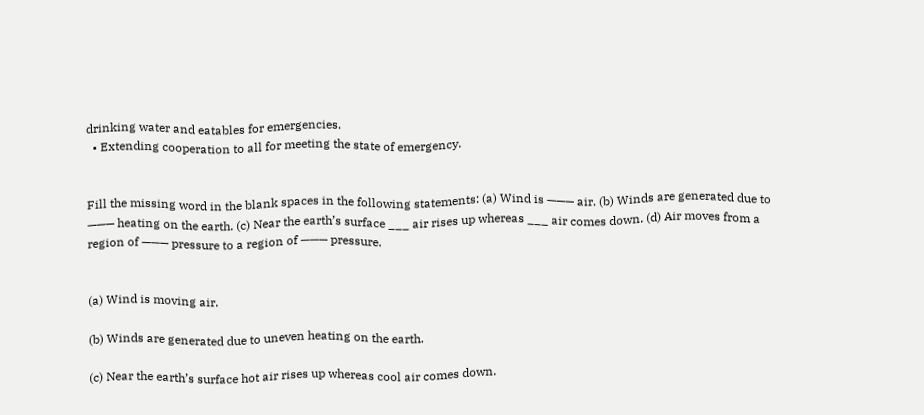drinking water and eatables for emergencies.
  • Extending cooperation to all for meeting the state of emergency.


Fill the missing word in the blank spaces in the following statements: (a) Wind is ——— air. (b) Winds are generated due to ——— heating on the earth. (c) Near the earth’s surface ___ air rises up whereas ___ air comes down. (d) Air moves from a region of ——— pressure to a region of ——— pressure.


(a) Wind is moving air.

(b) Winds are generated due to uneven heating on the earth.

(c) Near the earth’s surface hot air rises up whereas cool air comes down.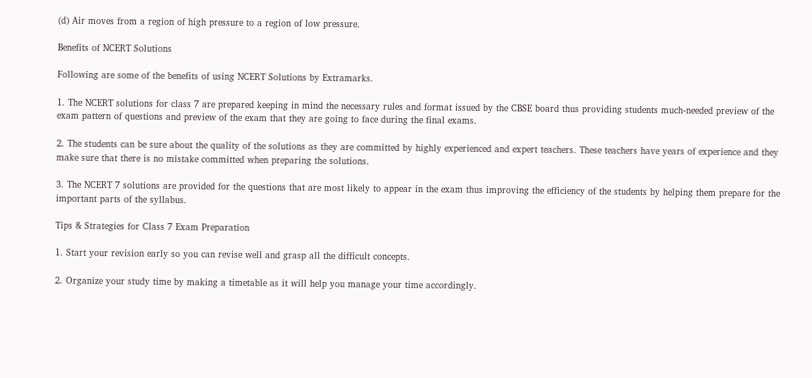(d) Air moves from a region of high pressure to a region of low pressure.

Benefits of NCERT Solutions

Following are some of the benefits of using NCERT Solutions by Extramarks.

1. The NCERT solutions for class 7 are prepared keeping in mind the necessary rules and format issued by the CBSE board thus providing students much-needed preview of the exam pattern of questions and preview of the exam that they are going to face during the final exams.

2. The students can be sure about the quality of the solutions as they are committed by highly experienced and expert teachers. These teachers have years of experience and they make sure that there is no mistake committed when preparing the solutions.

3. The NCERT 7 solutions are provided for the questions that are most likely to appear in the exam thus improving the efficiency of the students by helping them prepare for the important parts of the syllabus.

Tips & Strategies for Class 7 Exam Preparation

1. Start your revision early so you can revise well and grasp all the difficult concepts.

2. Organize your study time by making a timetable as it will help you manage your time accordingly.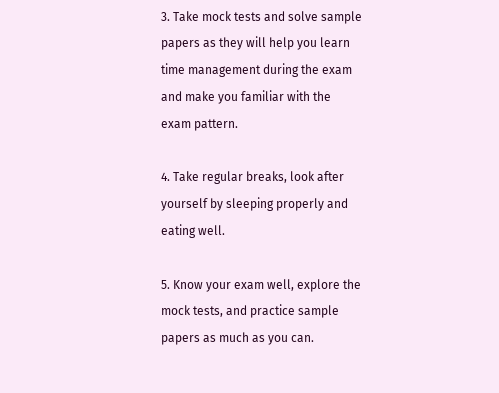3. Take mock tests and solve sample papers as they will help you learn time management during the exam and make you familiar with the exam pattern.

4. Take regular breaks, look after yourself by sleeping properly and eating well.

5. Know your exam well, explore the mock tests, and practice sample papers as much as you can.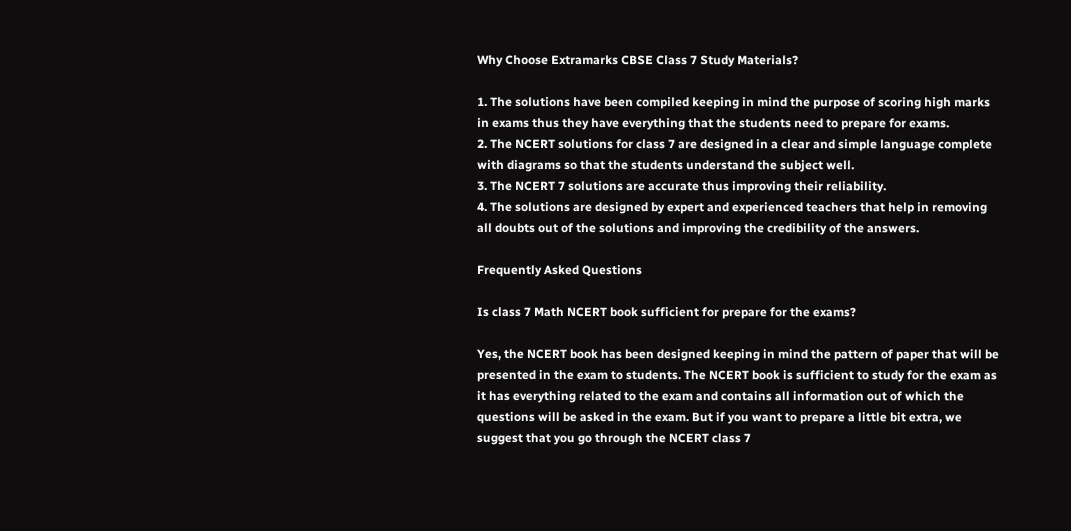Why Choose Extramarks CBSE Class 7 Study Materials?

1. The solutions have been compiled keeping in mind the purpose of scoring high marks in exams thus they have everything that the students need to prepare for exams.
2. The NCERT solutions for class 7 are designed in a clear and simple language complete with diagrams so that the students understand the subject well.
3. The NCERT 7 solutions are accurate thus improving their reliability.
4. The solutions are designed by expert and experienced teachers that help in removing all doubts out of the solutions and improving the credibility of the answers.

Frequently Asked Questions

Is class 7 Math NCERT book sufficient for prepare for the exams?

Yes, the NCERT book has been designed keeping in mind the pattern of paper that will be presented in the exam to students. The NCERT book is sufficient to study for the exam as it has everything related to the exam and contains all information out of which the questions will be asked in the exam. But if you want to prepare a little bit extra, we suggest that you go through the NCERT class 7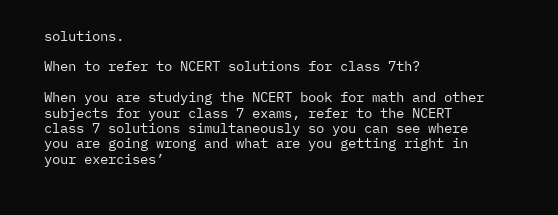solutions.

When to refer to NCERT solutions for class 7th?

When you are studying the NCERT book for math and other subjects for your class 7 exams, refer to the NCERT class 7 solutions simultaneously so you can see where you are going wrong and what are you getting right in your exercises’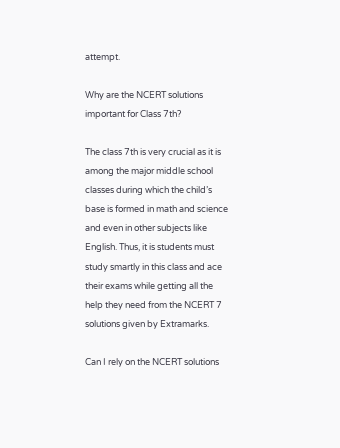attempt.

Why are the NCERT solutions important for Class 7th?

The class 7th is very crucial as it is among the major middle school classes during which the child’s base is formed in math and science and even in other subjects like English. Thus, it is students must study smartly in this class and ace their exams while getting all the help they need from the NCERT 7 solutions given by Extramarks.

Can I rely on the NCERT solutions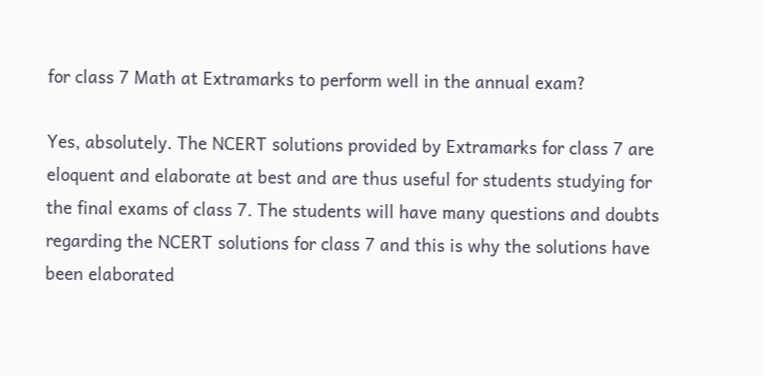for class 7 Math at Extramarks to perform well in the annual exam?

Yes, absolutely. The NCERT solutions provided by Extramarks for class 7 are eloquent and elaborate at best and are thus useful for students studying for the final exams of class 7. The students will have many questions and doubts regarding the NCERT solutions for class 7 and this is why the solutions have been elaborated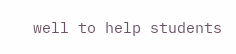well to help students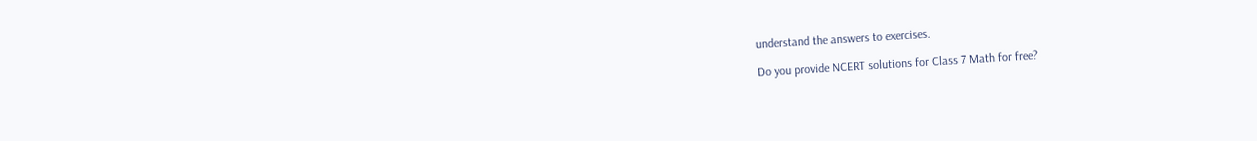understand the answers to exercises.

Do you provide NCERT solutions for Class 7 Math for free?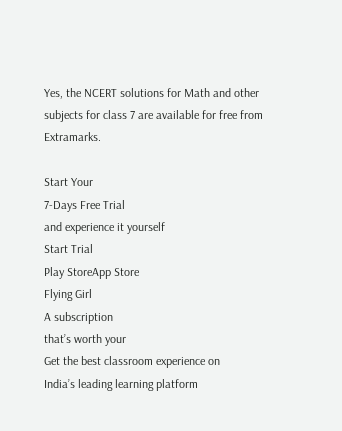Yes, the NCERT solutions for Math and other subjects for class 7 are available for free from Extramarks.

Start Your
7-Days Free Trial
and experience it yourself
Start Trial
Play StoreApp Store
Flying Girl
A subscription
that’s worth your
Get the best classroom experience on
India’s leading learning platform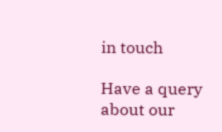in touch

Have a query about our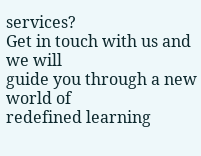services?
Get in touch with us and we will
guide you through a new world of
redefined learning